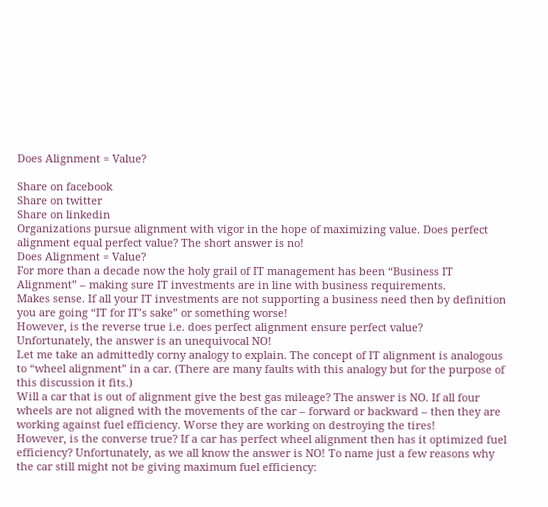Does Alignment = Value?

Share on facebook
Share on twitter
Share on linkedin
Organizations pursue alignment with vigor in the hope of maximizing value. Does perfect alignment equal perfect value? The short answer is no!
Does Alignment = Value?
For more than a decade now the holy grail of IT management has been “Business IT Alignment” – making sure IT investments are in line with business requirements.
Makes sense. If all your IT investments are not supporting a business need then by definition you are going “IT for IT’s sake” or something worse!
However, is the reverse true i.e. does perfect alignment ensure perfect value?
Unfortunately, the answer is an unequivocal NO!
Let me take an admittedly corny analogy to explain. The concept of IT alignment is analogous to “wheel alignment” in a car. (There are many faults with this analogy but for the purpose of this discussion it fits.)
Will a car that is out of alignment give the best gas mileage? The answer is NO. If all four wheels are not aligned with the movements of the car – forward or backward – then they are working against fuel efficiency. Worse they are working on destroying the tires!
However, is the converse true? If a car has perfect wheel alignment then has it optimized fuel efficiency? Unfortunately, as we all know the answer is NO! To name just a few reasons why the car still might not be giving maximum fuel efficiency: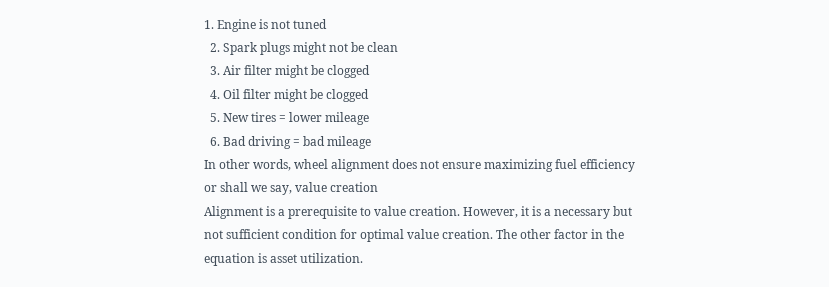1. Engine is not tuned
  2. Spark plugs might not be clean
  3. Air filter might be clogged
  4. Oil filter might be clogged
  5. New tires = lower mileage
  6. Bad driving = bad mileage
In other words, wheel alignment does not ensure maximizing fuel efficiency or shall we say, value creation
Alignment is a prerequisite to value creation. However, it is a necessary but not sufficient condition for optimal value creation. The other factor in the equation is asset utilization.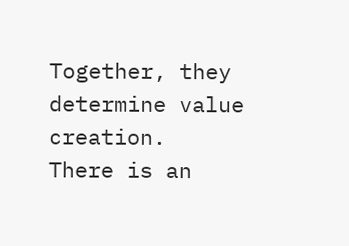Together, they determine value creation.
There is an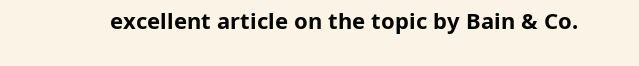excellent article on the topic by Bain & Co.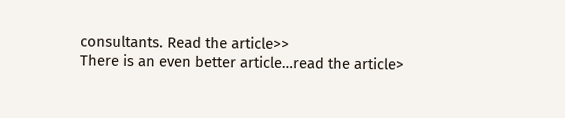consultants. Read the article>>
There is an even better article…read the article>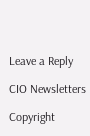Leave a Reply

CIO Newsletters

Copyright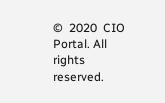©  2020  CIO Portal. All rights reserved.